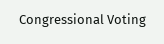Congressional Voting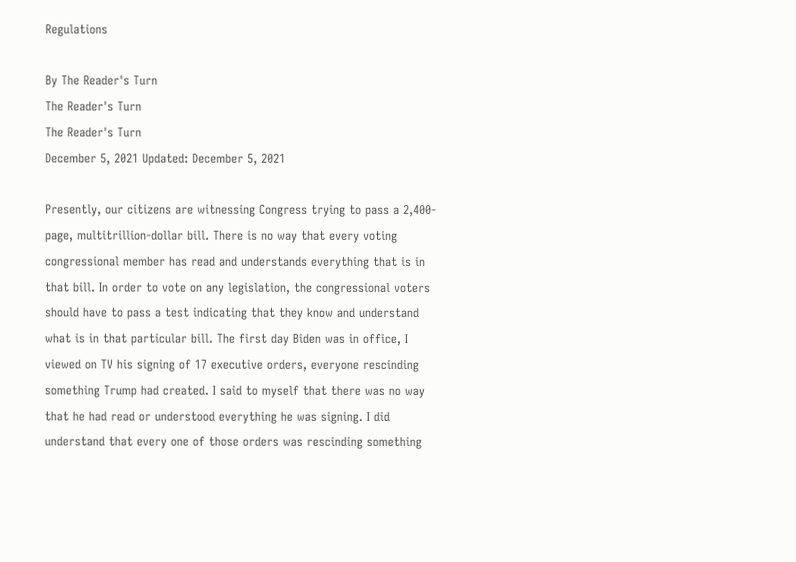Regulations

By The Reader's Turn
The Reader's Turn
The Reader's Turn
December 5, 2021 Updated: December 5, 2021

Presently, our citizens are witnessing Congress trying to pass a 2,400-page, multitrillion-dollar bill. There is no way that every voting congressional member has read and understands everything that is in that bill. In order to vote on any legislation, the congressional voters should have to pass a test indicating that they know and understand what is in that particular bill. The first day Biden was in office, I viewed on TV his signing of 17 executive orders, everyone rescinding something Trump had created. I said to myself that there was no way that he had read or understood everything he was signing. I did understand that every one of those orders was rescinding something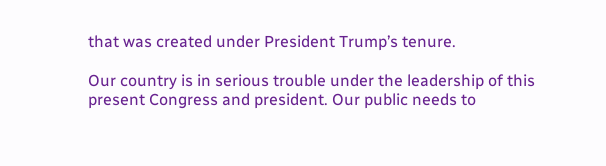that was created under President Trump’s tenure.

Our country is in serious trouble under the leadership of this present Congress and president. Our public needs to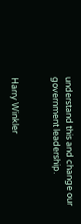understand this and change our government leadership.


Harry Winkler